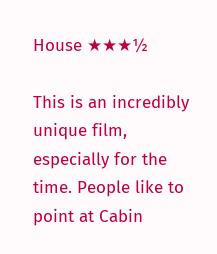House ★★★½

This is an incredibly unique film, especially for the time. People like to point at Cabin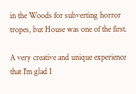in the Woods for subverting horror tropes, but House was one of the first.

A very creative and unique experience that I'm glad I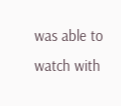was able to watch with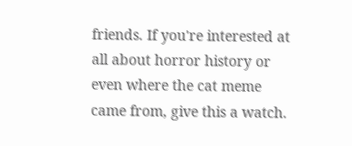friends. If you're interested at all about horror history or even where the cat meme came from, give this a watch.